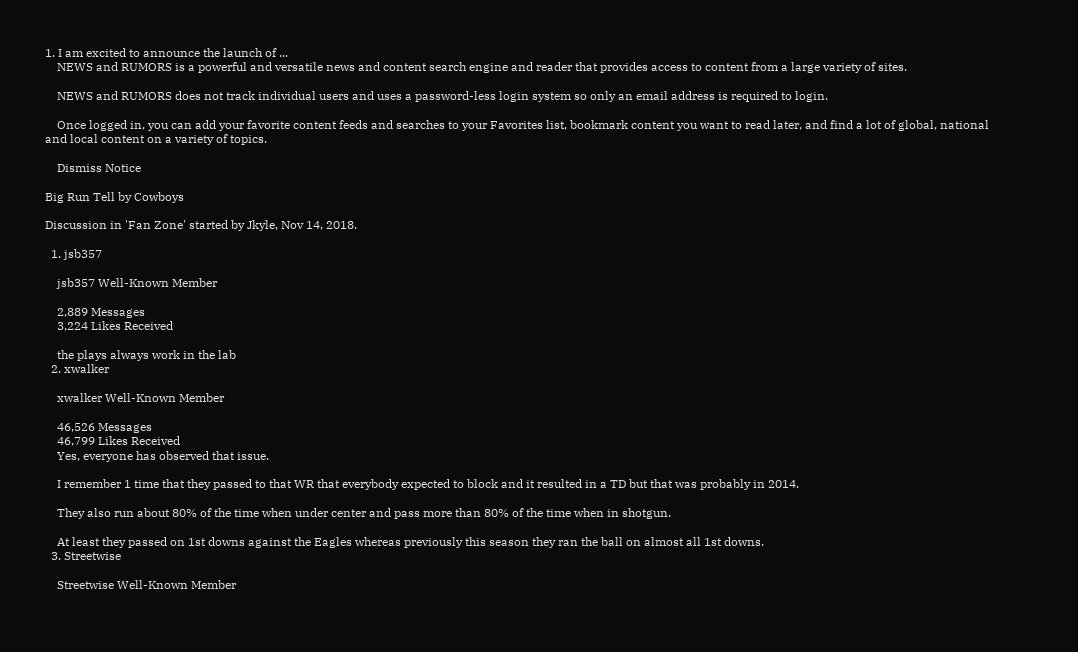1. I am excited to announce the launch of ...
    NEWS and RUMORS is a powerful and versatile news and content search engine and reader that provides access to content from a large variety of sites.

    NEWS and RUMORS does not track individual users and uses a password-less login system so only an email address is required to login.

    Once logged in, you can add your favorite content feeds and searches to your Favorites list, bookmark content you want to read later, and find a lot of global, national and local content on a variety of topics.

    Dismiss Notice

Big Run Tell by Cowboys

Discussion in 'Fan Zone' started by Jkyle, Nov 14, 2018.

  1. jsb357

    jsb357 Well-Known Member

    2,889 Messages
    3,224 Likes Received

    the plays always work in the lab
  2. xwalker

    xwalker Well-Known Member

    46,526 Messages
    46,799 Likes Received
    Yes, everyone has observed that issue.

    I remember 1 time that they passed to that WR that everybody expected to block and it resulted in a TD but that was probably in 2014.

    They also run about 80% of the time when under center and pass more than 80% of the time when in shotgun.

    At least they passed on 1st downs against the Eagles whereas previously this season they ran the ball on almost all 1st downs.
  3. Streetwise

    Streetwise Well-Known Member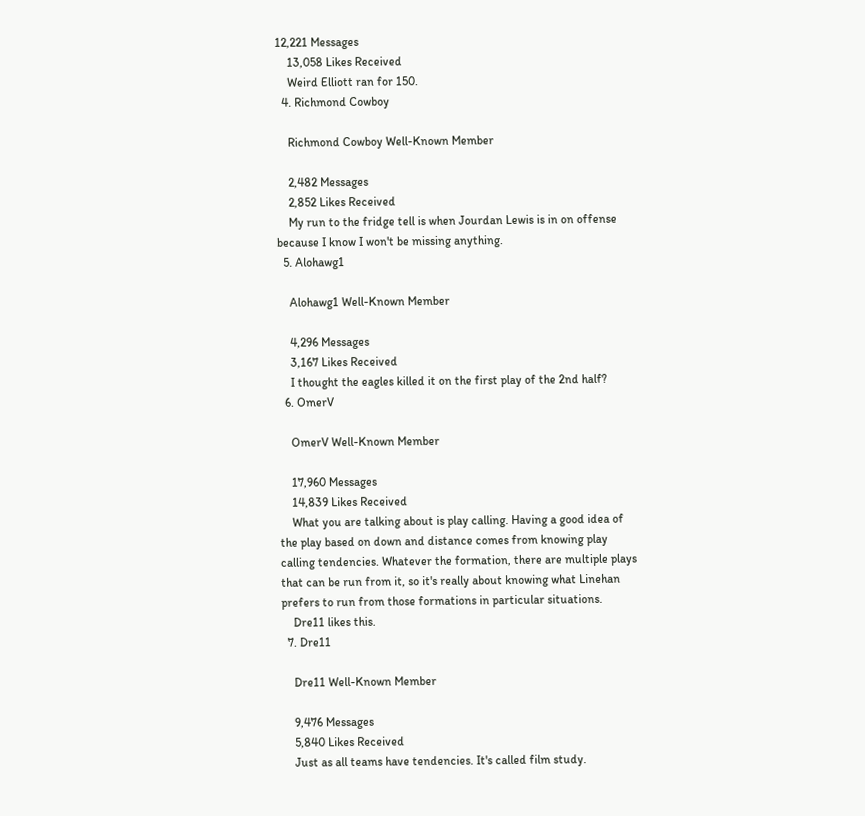12,221 Messages
    13,058 Likes Received
    Weird Elliott ran for 150.
  4. Richmond Cowboy

    Richmond Cowboy Well-Known Member

    2,482 Messages
    2,852 Likes Received
    My run to the fridge tell is when Jourdan Lewis is in on offense because I know I won't be missing anything.
  5. Alohawg1

    Alohawg1 Well-Known Member

    4,296 Messages
    3,167 Likes Received
    I thought the eagles killed it on the first play of the 2nd half?
  6. OmerV

    OmerV Well-Known Member

    17,960 Messages
    14,839 Likes Received
    What you are talking about is play calling. Having a good idea of the play based on down and distance comes from knowing play calling tendencies. Whatever the formation, there are multiple plays that can be run from it, so it's really about knowing what Linehan prefers to run from those formations in particular situations.
    Dre11 likes this.
  7. Dre11

    Dre11 Well-Known Member

    9,476 Messages
    5,840 Likes Received
    Just as all teams have tendencies. It's called film study.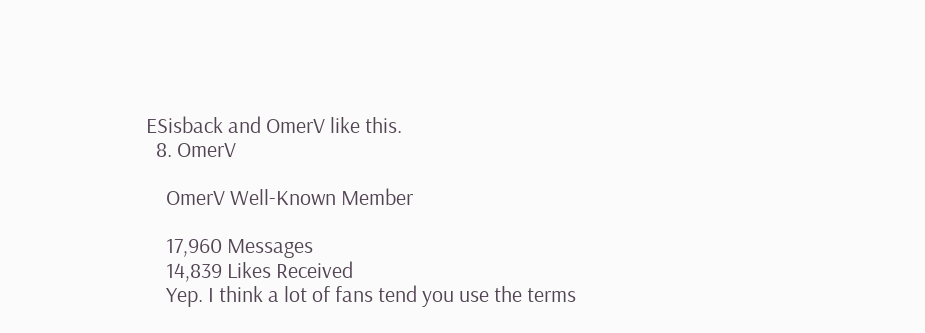ESisback and OmerV like this.
  8. OmerV

    OmerV Well-Known Member

    17,960 Messages
    14,839 Likes Received
    Yep. I think a lot of fans tend you use the terms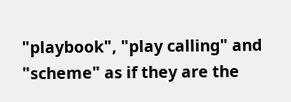"playbook", "play calling" and "scheme" as if they are the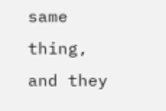same thing, and they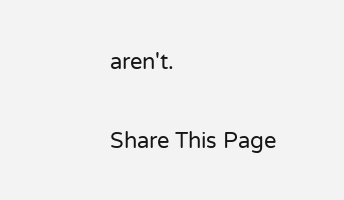aren't.

Share This Page